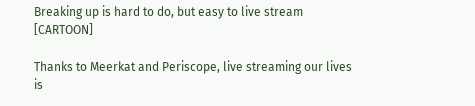Breaking up is hard to do, but easy to live stream [CARTOON]

Thanks to Meerkat and Periscope, live streaming our lives is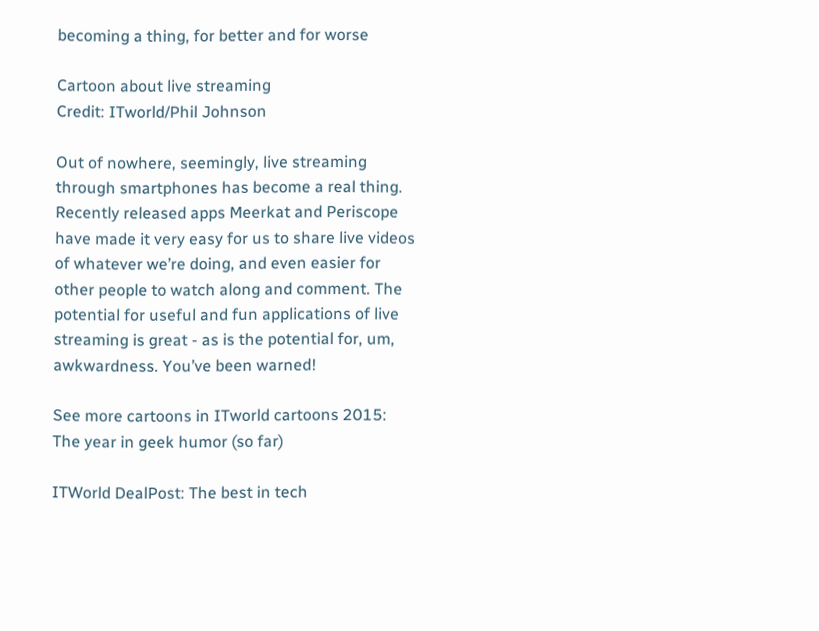becoming a thing, for better and for worse

Cartoon about live streaming
Credit: ITworld/Phil Johnson

Out of nowhere, seemingly, live streaming through smartphones has become a real thing. Recently released apps Meerkat and Periscope have made it very easy for us to share live videos of whatever we’re doing, and even easier for other people to watch along and comment. The potential for useful and fun applications of live streaming is great - as is the potential for, um, awkwardness. You’ve been warned!

See more cartoons in ITworld cartoons 2015: The year in geek humor (so far)

ITWorld DealPost: The best in tech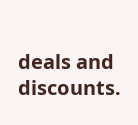deals and discounts.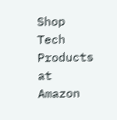Shop Tech Products at Amazon